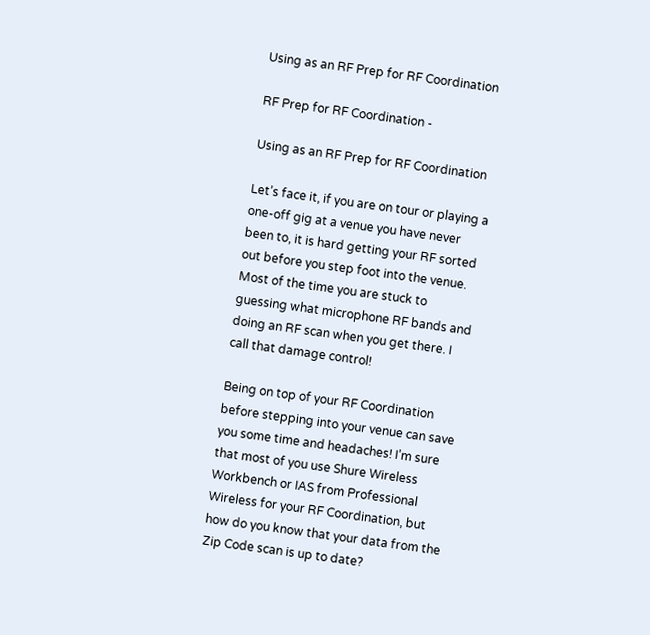Using as an RF Prep for RF Coordination

RF Prep for RF Coordination -

Using as an RF Prep for RF Coordination

Let’s face it, if you are on tour or playing a one-off gig at a venue you have never been to, it is hard getting your RF sorted out before you step foot into the venue. Most of the time you are stuck to guessing what microphone RF bands and doing an RF scan when you get there. I call that damage control!

Being on top of your RF Coordination before stepping into your venue can save you some time and headaches! I’m sure that most of you use Shure Wireless Workbench or IAS from Professional Wireless for your RF Coordination, but how do you know that your data from the Zip Code scan is up to date?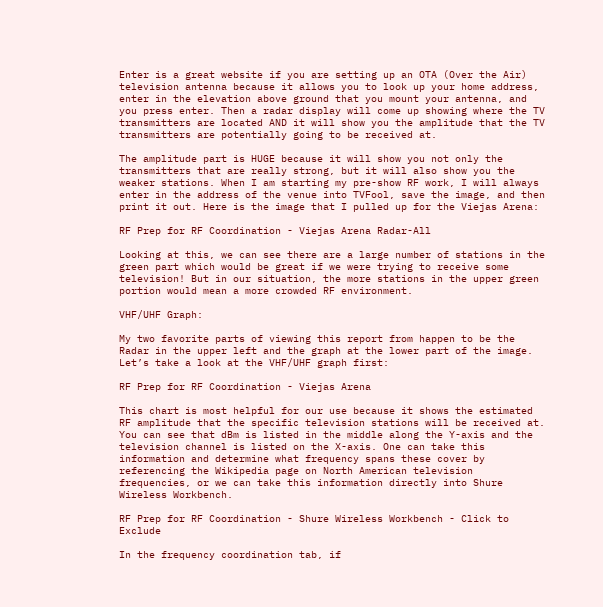Enter is a great website if you are setting up an OTA (Over the Air) television antenna because it allows you to look up your home address, enter in the elevation above ground that you mount your antenna, and you press enter. Then a radar display will come up showing where the TV transmitters are located AND it will show you the amplitude that the TV transmitters are potentially going to be received at.

The amplitude part is HUGE because it will show you not only the transmitters that are really strong, but it will also show you the weaker stations. When I am starting my pre-show RF work, I will always enter in the address of the venue into TVFool, save the image, and then print it out. Here is the image that I pulled up for the Viejas Arena:

RF Prep for RF Coordination - Viejas Arena Radar-All

Looking at this, we can see there are a large number of stations in the green part which would be great if we were trying to receive some television! But in our situation, the more stations in the upper green portion would mean a more crowded RF environment.

VHF/UHF Graph:

My two favorite parts of viewing this report from happen to be the Radar in the upper left and the graph at the lower part of the image. Let’s take a look at the VHF/UHF graph first:

RF Prep for RF Coordination - Viejas Arena

This chart is most helpful for our use because it shows the estimated RF amplitude that the specific television stations will be received at. You can see that dBm is listed in the middle along the Y-axis and the television channel is listed on the X-axis. One can take this information and determine what frequency spans these cover by referencing the Wikipedia page on North American television frequencies, or we can take this information directly into Shure Wireless Workbench.

RF Prep for RF Coordination - Shure Wireless Workbench - Click to Exclude

In the frequency coordination tab, if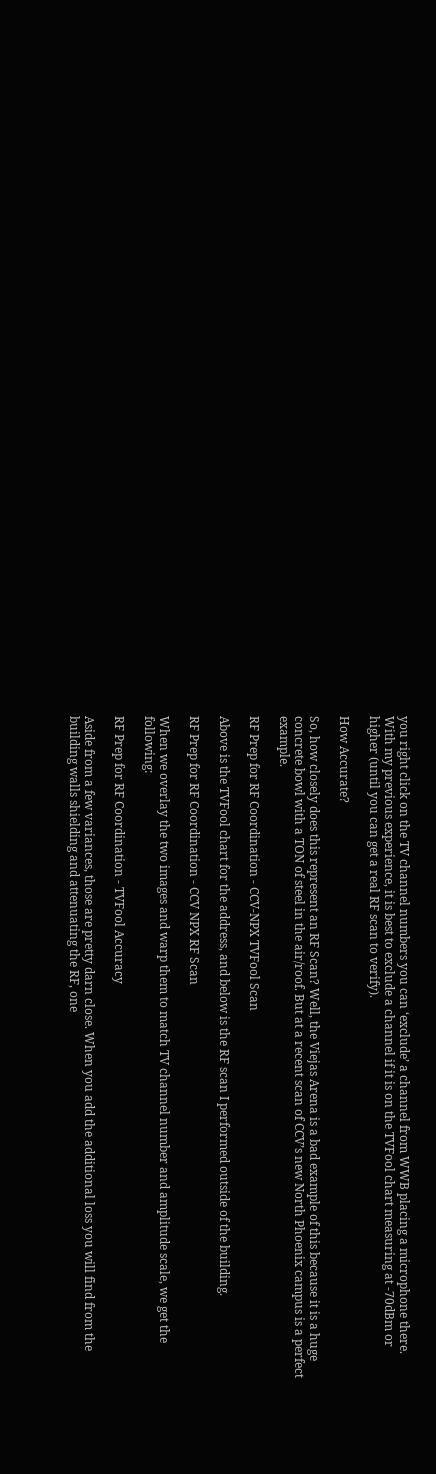you right click on the TV channel numbers you can ‘exclude’ a channel from WWB placing a microphone there. With my previous experience, it is best to exclude a channel if it is on the TVFool chart measuring at -70dBm or higher (until you can get a real RF scan to verify).

How Accurate?

So, how closely does this represent an RF Scan? Well, the Viejas Arena is a bad example of this because it is a huge concrete bowl with a TON of steel in the air/roof. But at a recent scan of CCV’s new North Phoenix campus is a perfect example.

RF Prep for RF Coordination - CCV-NPX TVFool Scan

Above is the TVFool chart for the address, and below is the RF scan I performed outside of the building.

RF Prep for RF Coordination - CCV NPX RF Scan

When we overlay the two images and warp them to match TV channel number and amplitude scale, we get the following:

RF Prep for RF Coordination - TVFool Accuracy

Aside from a few variances, those are pretty darn close. When you add the additional loss you will find from the building walls shielding and attenuating the RF, one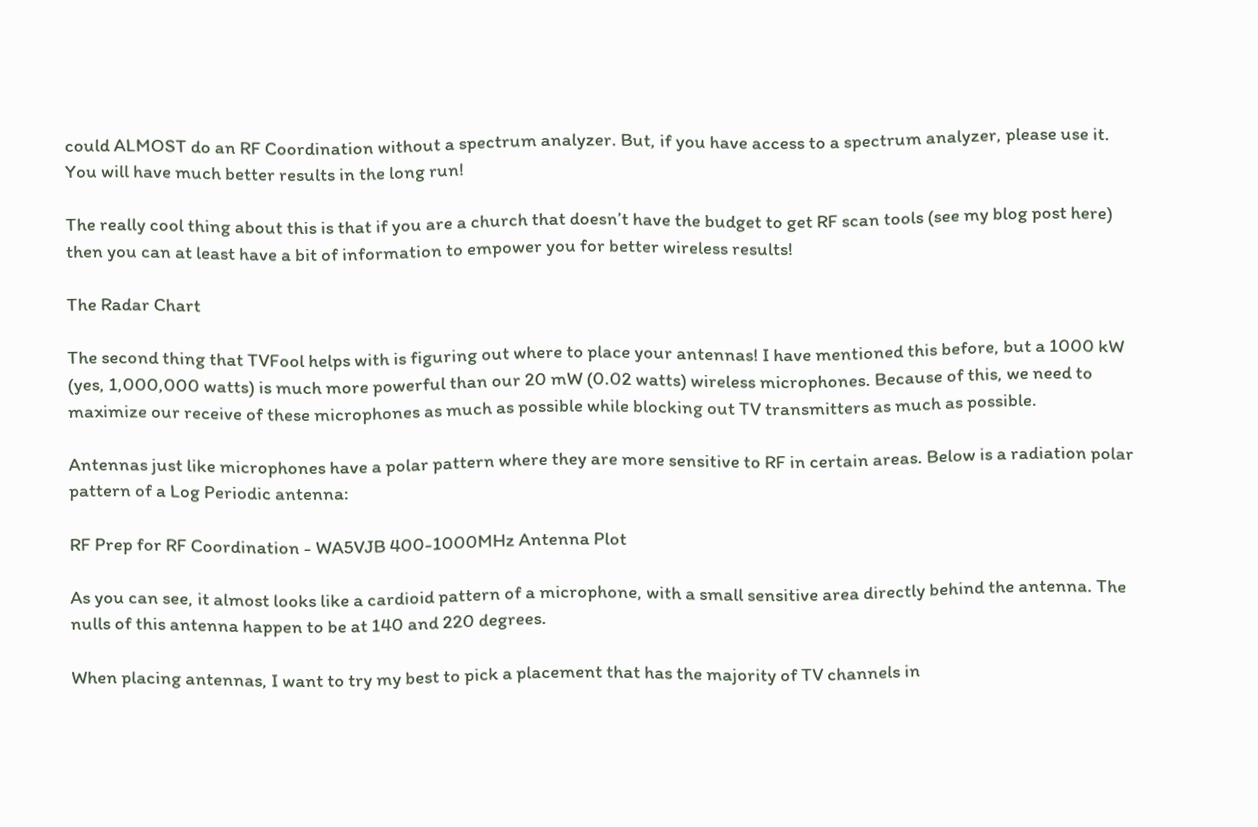could ALMOST do an RF Coordination without a spectrum analyzer. But, if you have access to a spectrum analyzer, please use it. You will have much better results in the long run!

The really cool thing about this is that if you are a church that doesn’t have the budget to get RF scan tools (see my blog post here) then you can at least have a bit of information to empower you for better wireless results!

The Radar Chart

The second thing that TVFool helps with is figuring out where to place your antennas! I have mentioned this before, but a 1000 kW (yes, 1,000,000 watts) is much more powerful than our 20 mW (0.02 watts) wireless microphones. Because of this, we need to maximize our receive of these microphones as much as possible while blocking out TV transmitters as much as possible.

Antennas just like microphones have a polar pattern where they are more sensitive to RF in certain areas. Below is a radiation polar pattern of a Log Periodic antenna:

RF Prep for RF Coordination - WA5VJB 400-1000MHz Antenna Plot

As you can see, it almost looks like a cardioid pattern of a microphone, with a small sensitive area directly behind the antenna. The nulls of this antenna happen to be at 140 and 220 degrees.

When placing antennas, I want to try my best to pick a placement that has the majority of TV channels in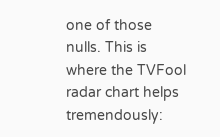one of those nulls. This is where the TVFool radar chart helps tremendously: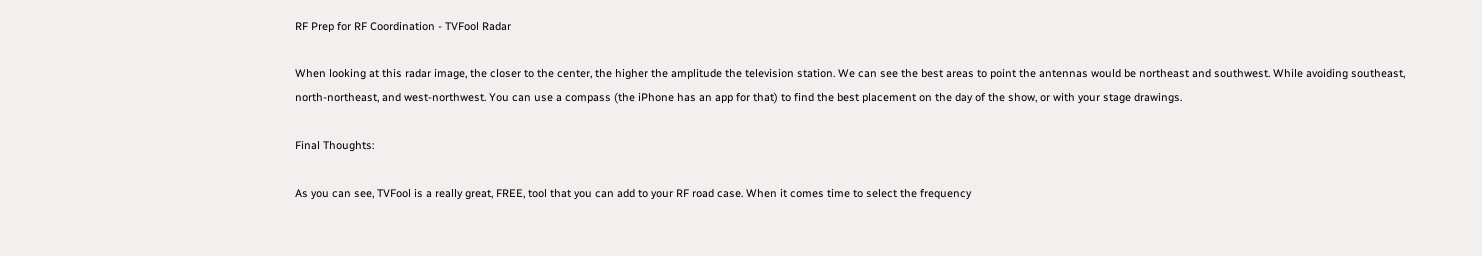RF Prep for RF Coordination - TVFool Radar

When looking at this radar image, the closer to the center, the higher the amplitude the television station. We can see the best areas to point the antennas would be northeast and southwest. While avoiding southeast, north-northeast, and west-northwest. You can use a compass (the iPhone has an app for that) to find the best placement on the day of the show, or with your stage drawings.

Final Thoughts:

As you can see, TVFool is a really great, FREE, tool that you can add to your RF road case. When it comes time to select the frequency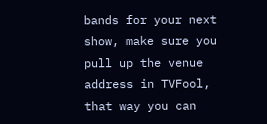bands for your next show, make sure you pull up the venue address in TVFool, that way you can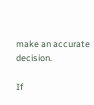make an accurate decision.

If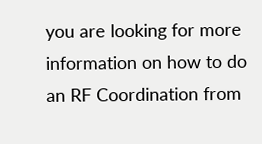you are looking for more information on how to do an RF Coordination from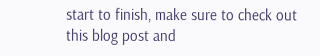start to finish, make sure to check out this blog post and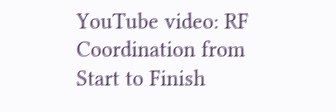YouTube video: RF Coordination from Start to Finish